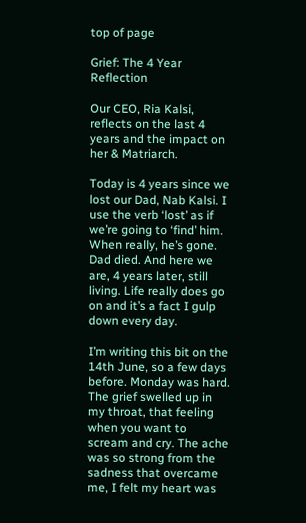top of page

Grief: The 4 Year Reflection

Our CEO, Ria Kalsi, reflects on the last 4 years and the impact on her & Matriarch.

Today is 4 years since we lost our Dad, Nab Kalsi. I use the verb ‘lost’ as if we’re going to ‘find’ him. When really, he’s gone. Dad died. And here we are, 4 years later, still living. Life really does go on and it’s a fact I gulp down every day.

I’m writing this bit on the 14th June, so a few days before. Monday was hard. The grief swelled up in my throat, that feeling when you want to scream and cry. The ache was so strong from the sadness that overcame me, I felt my heart was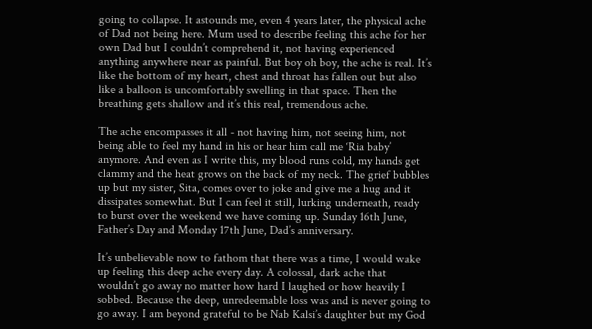going to collapse. It astounds me, even 4 years later, the physical ache of Dad not being here. Mum used to describe feeling this ache for her own Dad but I couldn’t comprehend it, not having experienced anything anywhere near as painful. But boy oh boy, the ache is real. It’s like the bottom of my heart, chest and throat has fallen out but also like a balloon is uncomfortably swelling in that space. Then the breathing gets shallow and it’s this real, tremendous ache.

The ache encompasses it all - not having him, not seeing him, not being able to feel my hand in his or hear him call me ‘Ria baby’ anymore. And even as I write this, my blood runs cold, my hands get clammy and the heat grows on the back of my neck. The grief bubbles up but my sister, Sita, comes over to joke and give me a hug and it dissipates somewhat. But I can feel it still, lurking underneath, ready to burst over the weekend we have coming up. Sunday 16th June, Father’s Day and Monday 17th June, Dad’s anniversary.

It’s unbelievable now to fathom that there was a time, I would wake up feeling this deep ache every day. A colossal, dark ache that wouldn’t go away no matter how hard I laughed or how heavily I sobbed. Because the deep, unredeemable loss was and is never going to go away. I am beyond grateful to be Nab Kalsi’s daughter but my God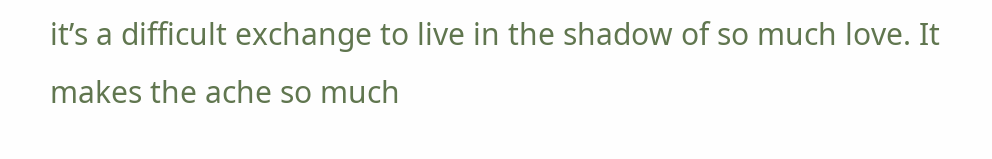it’s a difficult exchange to live in the shadow of so much love. It makes the ache so much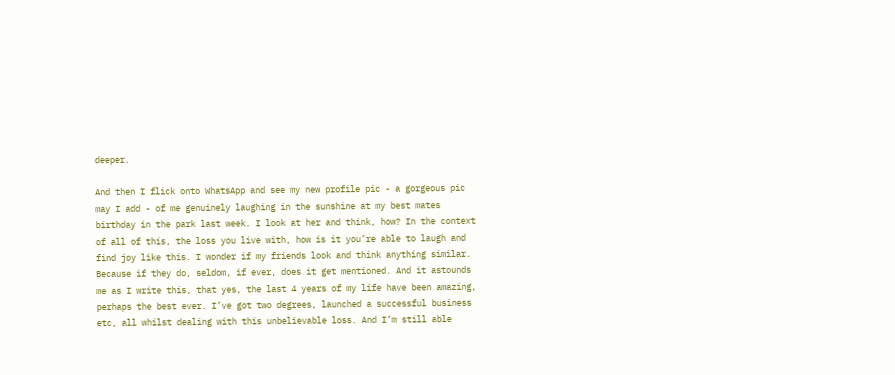deeper.

And then I flick onto WhatsApp and see my new profile pic - a gorgeous pic may I add - of me genuinely laughing in the sunshine at my best mates birthday in the park last week. I look at her and think, how? In the context of all of this, the loss you live with, how is it you’re able to laugh and find joy like this. I wonder if my friends look and think anything similar. Because if they do, seldom, if ever, does it get mentioned. And it astounds me as I write this, that yes, the last 4 years of my life have been amazing, perhaps the best ever. I’ve got two degrees, launched a successful business etc, all whilst dealing with this unbelievable loss. And I’m still able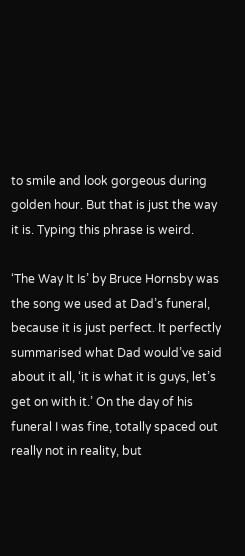to smile and look gorgeous during golden hour. But that is just the way it is. Typing this phrase is weird.

‘The Way It Is’ by Bruce Hornsby was the song we used at Dad’s funeral, because it is just perfect. It perfectly summarised what Dad would’ve said about it all, ‘it is what it is guys, let’s get on with it.’ On the day of his funeral I was fine, totally spaced out really not in reality, but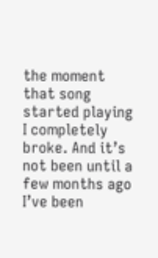the moment that song started playing I completely broke. And it’s not been until a few months ago I’ve been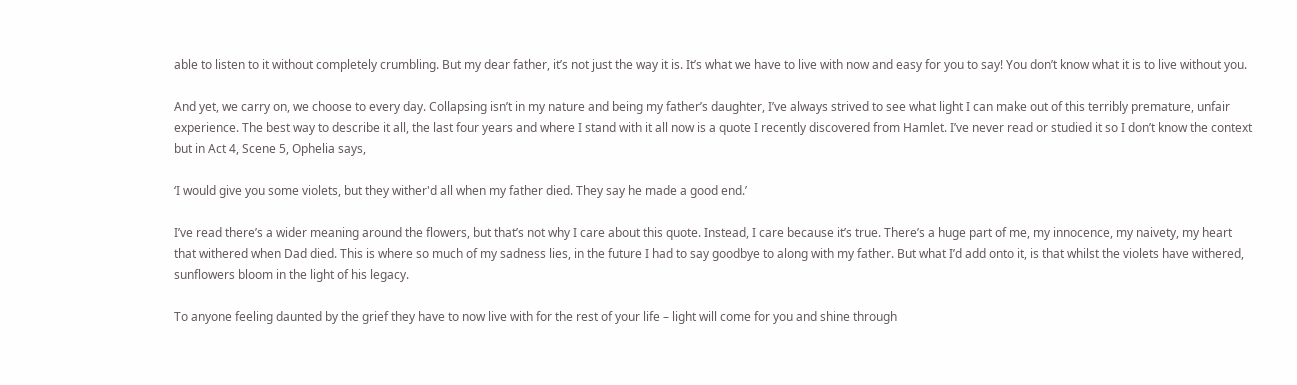able to listen to it without completely crumbling. But my dear father, it’s not just the way it is. It’s what we have to live with now and easy for you to say! You don’t know what it is to live without you.

And yet, we carry on, we choose to every day. Collapsing isn’t in my nature and being my father’s daughter, I’ve always strived to see what light I can make out of this terribly premature, unfair experience. The best way to describe it all, the last four years and where I stand with it all now is a quote I recently discovered from Hamlet. I’ve never read or studied it so I don’t know the context but in Act 4, Scene 5, Ophelia says,

‘I would give you some violets, but they wither'd all when my father died. They say he made a good end.’

I’ve read there’s a wider meaning around the flowers, but that’s not why I care about this quote. Instead, I care because it’s true. There’s a huge part of me, my innocence, my naivety, my heart that withered when Dad died. This is where so much of my sadness lies, in the future I had to say goodbye to along with my father. But what I’d add onto it, is that whilst the violets have withered, sunflowers bloom in the light of his legacy.

To anyone feeling daunted by the grief they have to now live with for the rest of your life – light will come for you and shine through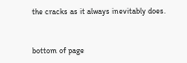the cracks as it always inevitably does.


bottom of page